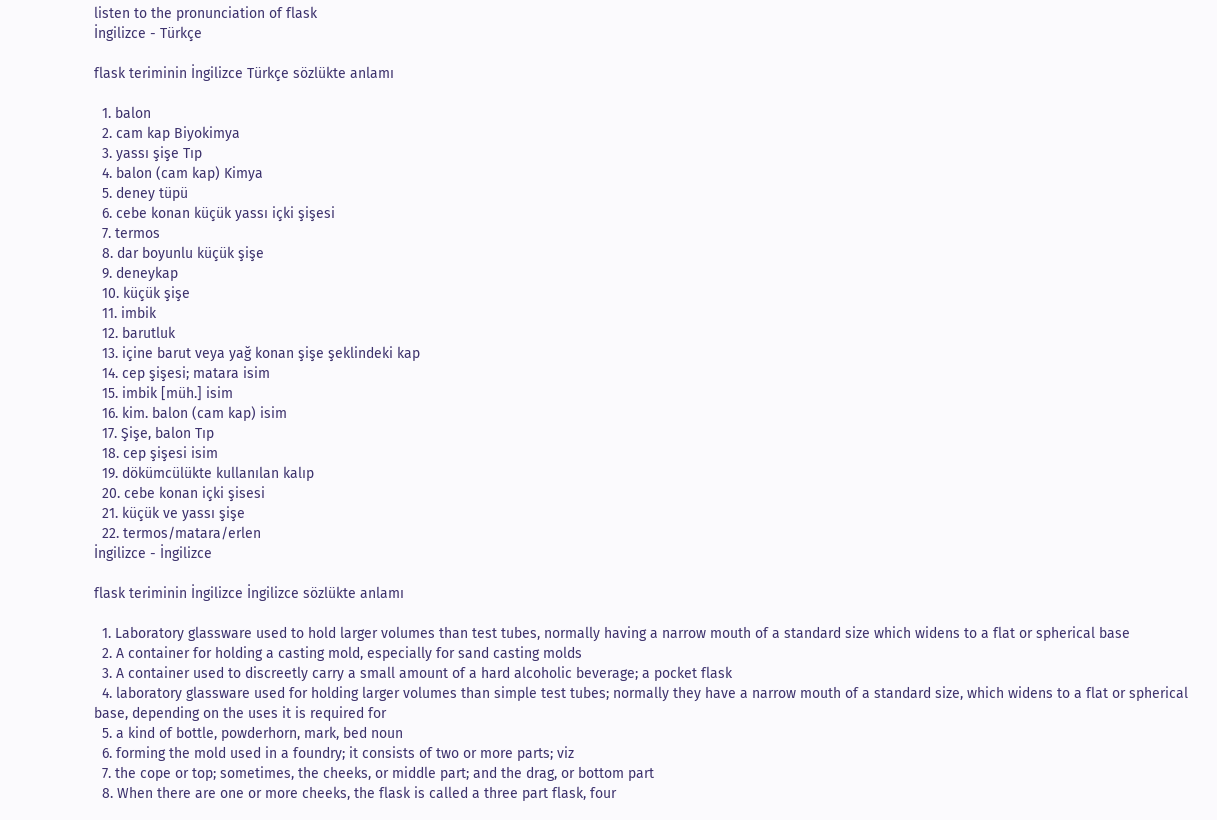listen to the pronunciation of flask
İngilizce - Türkçe

flask teriminin İngilizce Türkçe sözlükte anlamı

  1. balon
  2. cam kap Biyokimya
  3. yassı şişe Tıp
  4. balon (cam kap) Kimya
  5. deney tüpü
  6. cebe konan küçük yassı içki şişesi
  7. termos
  8. dar boyunlu küçük şişe
  9. deneykap
  10. küçük şişe
  11. imbik
  12. barutluk
  13. içine barut veya yağ konan şişe şeklindeki kap
  14. cep şişesi; matara isim
  15. imbik [müh.] isim
  16. kim. balon (cam kap) isim
  17. Şişe, balon Tıp
  18. cep şişesi isim
  19. dökümcülükte kullanılan kalıp
  20. cebe konan içki şisesi
  21. küçük ve yassı şişe
  22. termos/matara/erlen
İngilizce - İngilizce

flask teriminin İngilizce İngilizce sözlükte anlamı

  1. Laboratory glassware used to hold larger volumes than test tubes, normally having a narrow mouth of a standard size which widens to a flat or spherical base
  2. A container for holding a casting mold, especially for sand casting molds
  3. A container used to discreetly carry a small amount of a hard alcoholic beverage; a pocket flask
  4. laboratory glassware used for holding larger volumes than simple test tubes; normally they have a narrow mouth of a standard size, which widens to a flat or spherical base, depending on the uses it is required for
  5. a kind of bottle, powderhorn, mark, bed noun
  6. forming the mold used in a foundry; it consists of two or more parts; viz
  7. the cope or top; sometimes, the cheeks, or middle part; and the drag, or bottom part
  8. When there are one or more cheeks, the flask is called a three part flask, four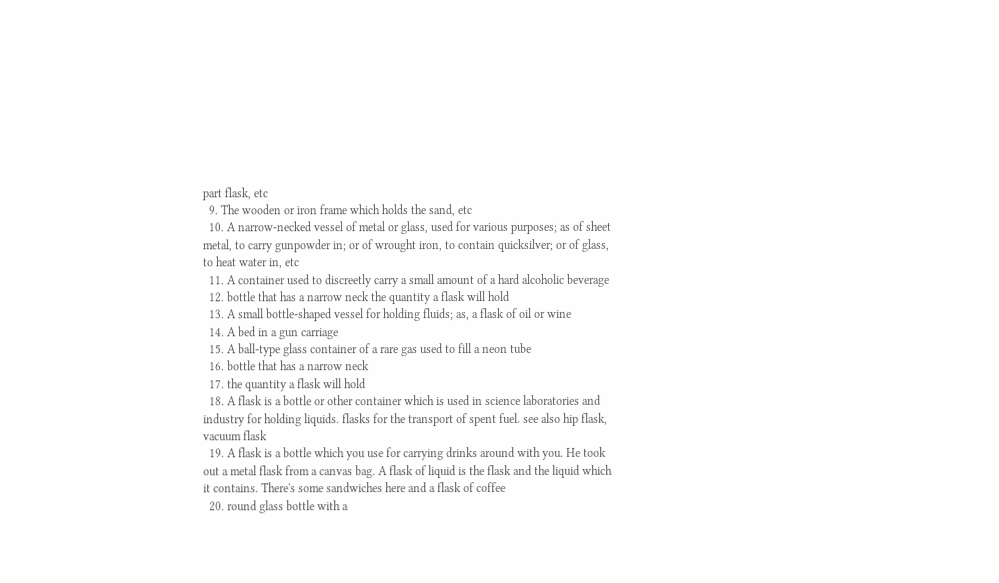part flask, etc
  9. The wooden or iron frame which holds the sand, etc
  10. A narrow-necked vessel of metal or glass, used for various purposes; as of sheet metal, to carry gunpowder in; or of wrought iron, to contain quicksilver; or of glass, to heat water in, etc
  11. A container used to discreetly carry a small amount of a hard alcoholic beverage
  12. bottle that has a narrow neck the quantity a flask will hold
  13. A small bottle-shaped vessel for holding fluids; as, a flask of oil or wine
  14. A bed in a gun carriage
  15. A ball-type glass container of a rare gas used to fill a neon tube
  16. bottle that has a narrow neck
  17. the quantity a flask will hold
  18. A flask is a bottle or other container which is used in science laboratories and industry for holding liquids. flasks for the transport of spent fuel. see also hip flask, vacuum flask
  19. A flask is a bottle which you use for carrying drinks around with you. He took out a metal flask from a canvas bag. A flask of liquid is the flask and the liquid which it contains. There's some sandwiches here and a flask of coffee
  20. round glass bottle with a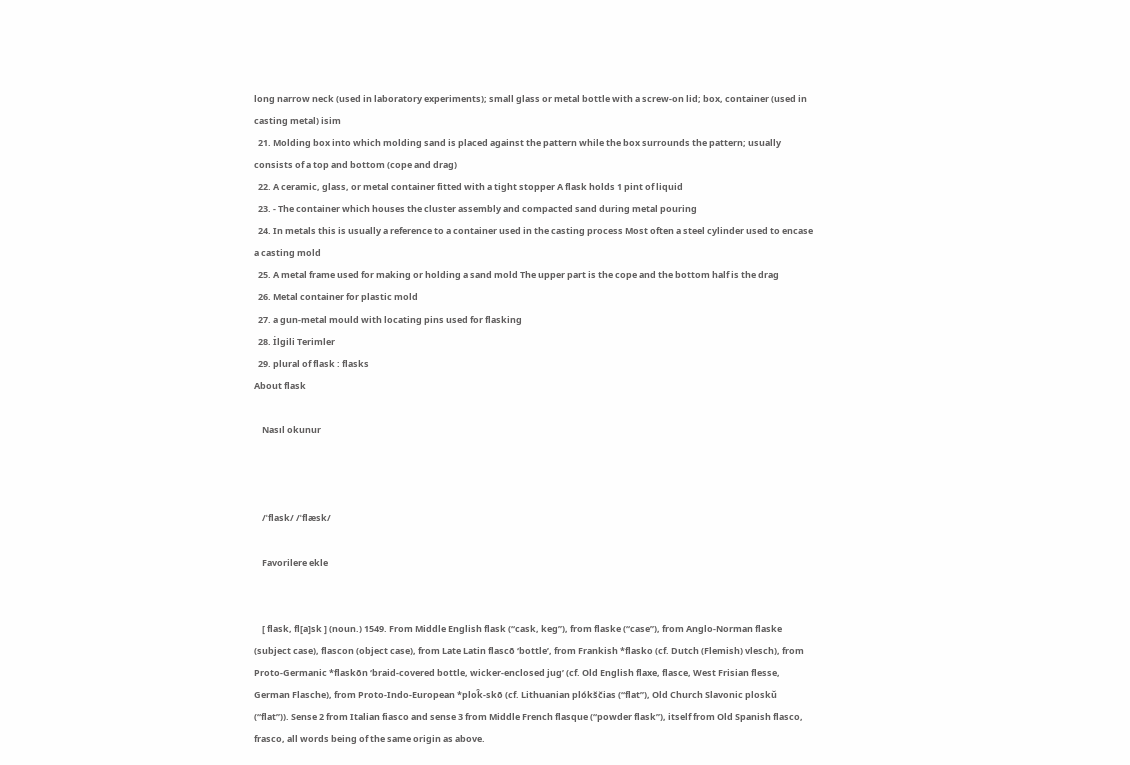long narrow neck (used in laboratory experiments); small glass or metal bottle with a screw-on lid; box, container (used in casting metal) isim
  21. Molding box into which molding sand is placed against the pattern while the box surrounds the pattern; usually consists of a top and bottom (cope and drag)
  22. A ceramic, glass, or metal container fitted with a tight stopper A flask holds 1 pint of liquid
  23. - The container which houses the cluster assembly and compacted sand during metal pouring
  24. In metals this is usually a reference to a container used in the casting process Most often a steel cylinder used to encase a casting mold
  25. A metal frame used for making or holding a sand mold The upper part is the cope and the bottom half is the drag
  26. Metal container for plastic mold
  27. a gun-metal mould with locating pins used for flasking
  28. İlgili Terimler
  29. plural of flask : flasks
About flask

    Nasıl okunur



    /ˈflask/ /ˈflæsk/

    Favorilere ekle


    [ flask, fl[a]sk ] (noun.) 1549. From Middle English flask (“cask, keg”), from flaske (“case”), from Anglo-Norman flaske (subject case), flascon (object case), from Late Latin flascō ‘bottle’, from Frankish *flasko (cf. Dutch (Flemish) vlesch), from Proto-Germanic *flaskōn ‘braid-covered bottle, wicker-enclosed jug’ (cf. Old English flaxe, flasce, West Frisian flesse, German Flasche), from Proto-Indo-European *plok̑-skō (cf. Lithuanian plókščias (“flat”), Old Church Slavonic ploskŭ (“flat”)). Sense 2 from Italian fiasco and sense 3 from Middle French flasque (“powder flask”), itself from Old Spanish flasco, frasco, all words being of the same origin as above.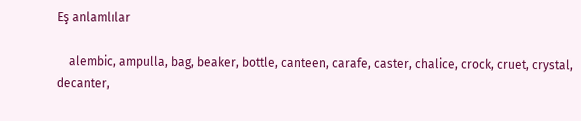Eş anlamlılar

    alembic, ampulla, bag, beaker, bottle, canteen, carafe, caster, chalice, crock, cruet, crystal, decanter,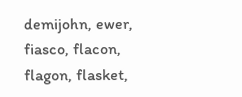demijohn, ewer, fiasco, flacon, flagon, flasket,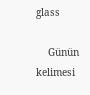glass

    Günün kelimesi